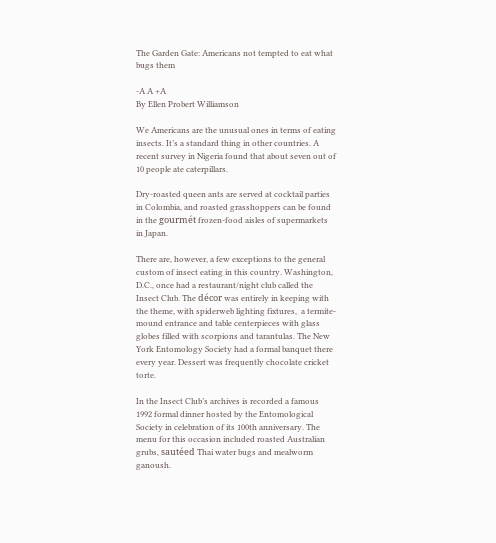The Garden Gate: Americans not tempted to eat what bugs them

-A A +A
By Ellen Probert Williamson

We Americans are the unusual ones in terms of eating insects. It’s a standard thing in other countries. A recent survey in Nigeria found that about seven out of 10 people ate caterpillars.

Dry-roasted queen ants are served at cocktail parties in Colombia, and roasted grasshoppers can be found in the gourmét frozen-food aisles of supermarkets in Japan.

There are, however, a few exceptions to the general custom of insect eating in this country. Washington, D.C., once had a restaurant/night club called the Insect Club. The décor was entirely in keeping with the theme, with spiderweb lighting fixtures,  a termite-mound entrance and table centerpieces with glass globes filled with scorpions and tarantulas. The New York Entomology Society had a formal banquet there every year. Dessert was frequently chocolate cricket torte.

In the Insect Club’s archives is recorded a famous 1992 formal dinner hosted by the Entomological Society in celebration of its 100th anniversary. The menu for this occasion included roasted Australian grubs, sautéed Thai water bugs and mealworm ganoush.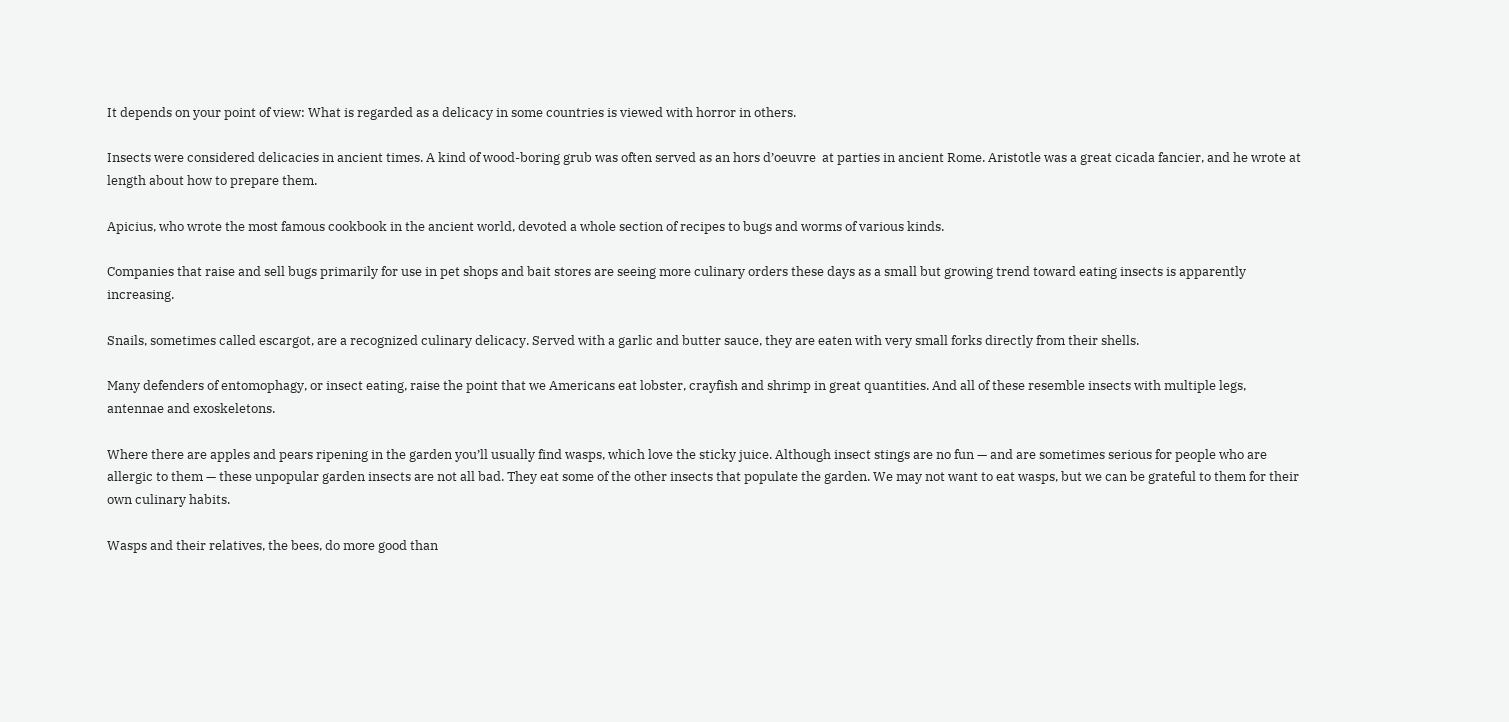It depends on your point of view: What is regarded as a delicacy in some countries is viewed with horror in others.

Insects were considered delicacies in ancient times. A kind of wood-boring grub was often served as an hors d’oeuvre  at parties in ancient Rome. Aristotle was a great cicada fancier, and he wrote at length about how to prepare them.

Apicius, who wrote the most famous cookbook in the ancient world, devoted a whole section of recipes to bugs and worms of various kinds.

Companies that raise and sell bugs primarily for use in pet shops and bait stores are seeing more culinary orders these days as a small but growing trend toward eating insects is apparently increasing.

Snails, sometimes called escargot, are a recognized culinary delicacy. Served with a garlic and butter sauce, they are eaten with very small forks directly from their shells.

Many defenders of entomophagy, or insect eating, raise the point that we Americans eat lobster, crayfish and shrimp in great quantities. And all of these resemble insects with multiple legs, antennae and exoskeletons.

Where there are apples and pears ripening in the garden you’ll usually find wasps, which love the sticky juice. Although insect stings are no fun — and are sometimes serious for people who are allergic to them — these unpopular garden insects are not all bad. They eat some of the other insects that populate the garden. We may not want to eat wasps, but we can be grateful to them for their own culinary habits.

Wasps and their relatives, the bees, do more good than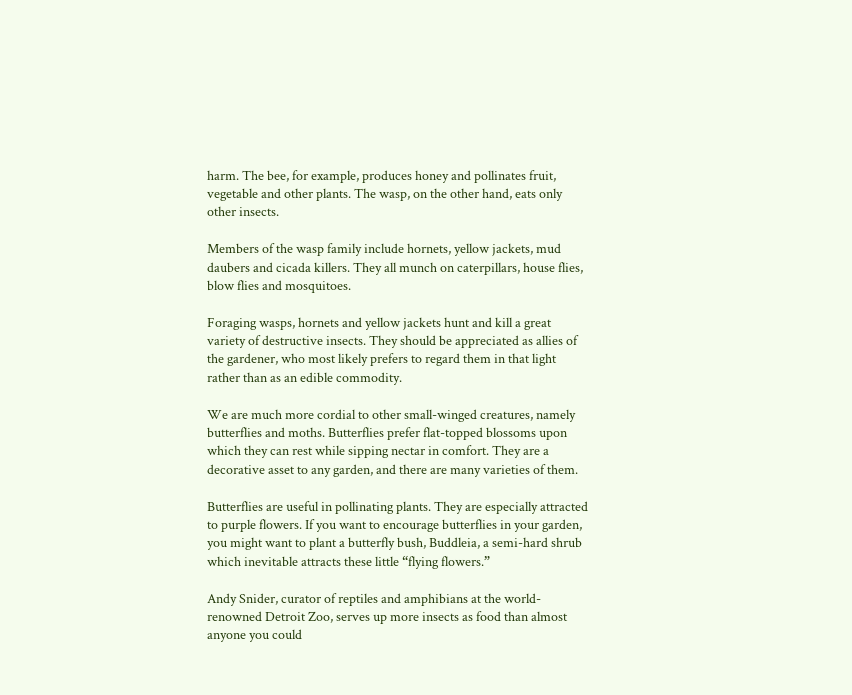harm. The bee, for example, produces honey and pollinates fruit, vegetable and other plants. The wasp, on the other hand, eats only other insects.

Members of the wasp family include hornets, yellow jackets, mud daubers and cicada killers. They all munch on caterpillars, house flies, blow flies and mosquitoes.

Foraging wasps, hornets and yellow jackets hunt and kill a great variety of destructive insects. They should be appreciated as allies of the gardener, who most likely prefers to regard them in that light rather than as an edible commodity.

We are much more cordial to other small-winged creatures, namely butterflies and moths. Butterflies prefer flat-topped blossoms upon which they can rest while sipping nectar in comfort. They are a decorative asset to any garden, and there are many varieties of them.

Butterflies are useful in pollinating plants. They are especially attracted to purple flowers. If you want to encourage butterflies in your garden, you might want to plant a butterfly bush, Buddleia, a semi-hard shrub which inevitable attracts these little “flying flowers.”

Andy Snider, curator of reptiles and amphibians at the world-renowned Detroit Zoo, serves up more insects as food than almost anyone you could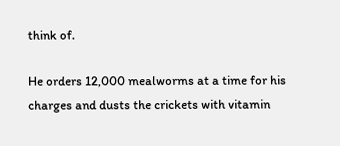think of.

He orders 12,000 mealworms at a time for his charges and dusts the crickets with vitamin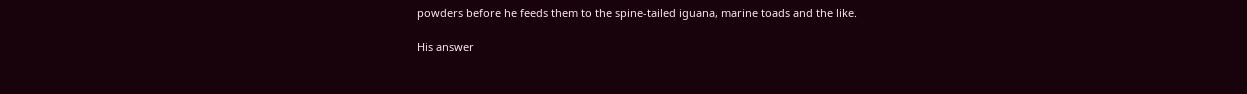powders before he feeds them to the spine-tailed iguana, marine toads and the like.

His answer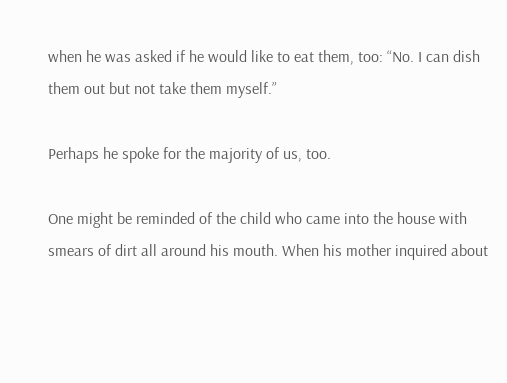when he was asked if he would like to eat them, too: “No. I can dish them out but not take them myself.”

Perhaps he spoke for the majority of us, too.

One might be reminded of the child who came into the house with smears of dirt all around his mouth. When his mother inquired about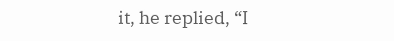it, he replied, “I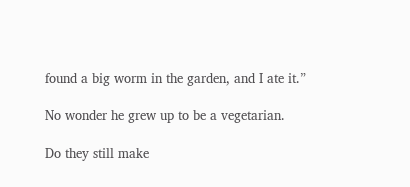found a big worm in the garden, and I ate it.”

No wonder he grew up to be a vegetarian.

Do they still make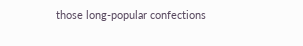those long-popular confections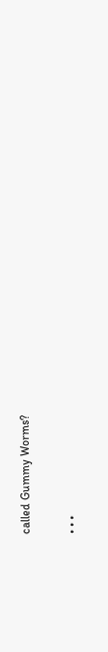called Gummy Worms?

• • •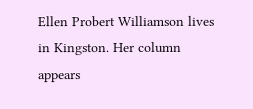Ellen Probert Williamson lives in Kingston. Her column appears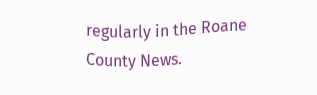regularly in the Roane County News.